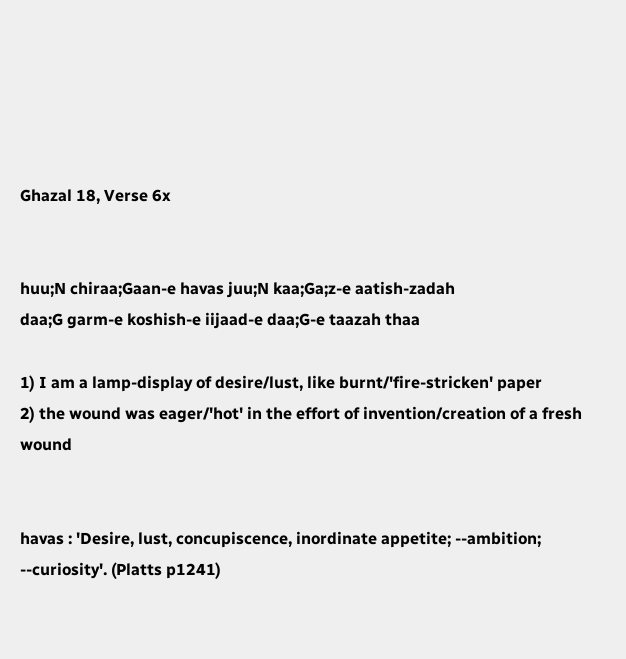Ghazal 18, Verse 6x


huu;N chiraa;Gaan-e havas juu;N kaa;Ga;z-e aatish-zadah
daa;G garm-e koshish-e iijaad-e daa;G-e taazah thaa

1) I am a lamp-display of desire/lust, like burnt/'fire-stricken' paper
2) the wound was eager/'hot' in the effort of invention/creation of a fresh wound


havas : 'Desire, lust, concupiscence, inordinate appetite; --ambition; --curiosity'. (Platts p1241)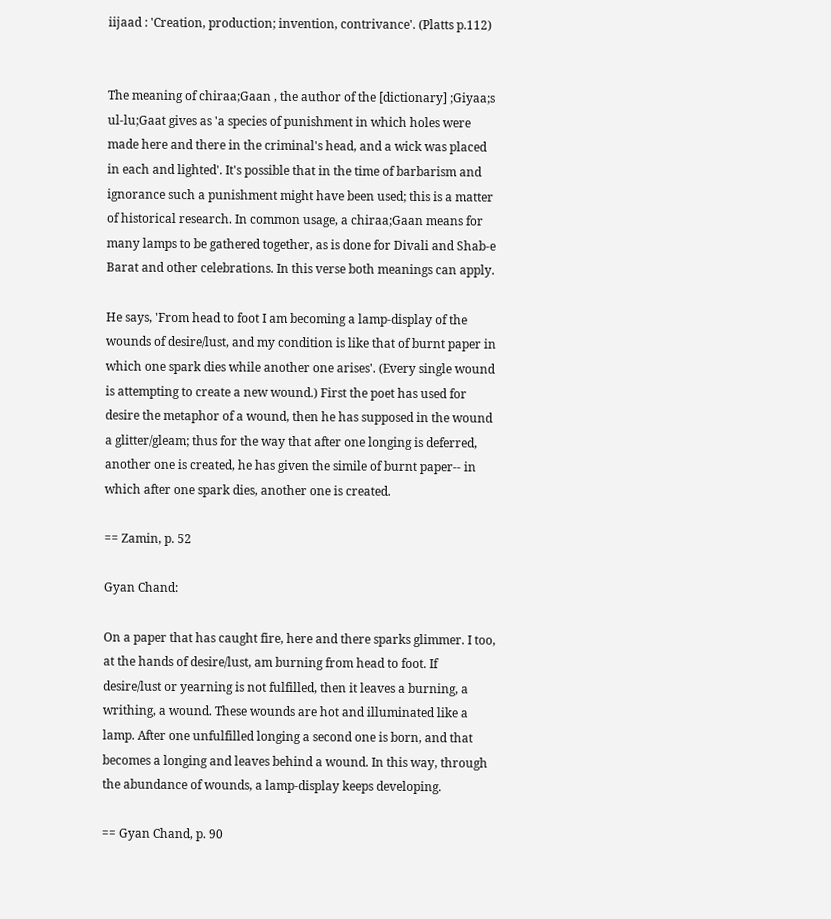iijaad : 'Creation, production; invention, contrivance'. (Platts p.112)


The meaning of chiraa;Gaan , the author of the [dictionary] ;Giyaa;s ul-lu;Gaat gives as 'a species of punishment in which holes were made here and there in the criminal's head, and a wick was placed in each and lighted'. It's possible that in the time of barbarism and ignorance such a punishment might have been used; this is a matter of historical research. In common usage, a chiraa;Gaan means for many lamps to be gathered together, as is done for Divali and Shab-e Barat and other celebrations. In this verse both meanings can apply.

He says, 'From head to foot I am becoming a lamp-display of the wounds of desire/lust, and my condition is like that of burnt paper in which one spark dies while another one arises'. (Every single wound is attempting to create a new wound.) First the poet has used for desire the metaphor of a wound, then he has supposed in the wound a glitter/gleam; thus for the way that after one longing is deferred, another one is created, he has given the simile of burnt paper-- in which after one spark dies, another one is created.

== Zamin, p. 52

Gyan Chand:

On a paper that has caught fire, here and there sparks glimmer. I too, at the hands of desire/lust, am burning from head to foot. If desire/lust or yearning is not fulfilled, then it leaves a burning, a writhing, a wound. These wounds are hot and illuminated like a lamp. After one unfulfilled longing a second one is born, and that becomes a longing and leaves behind a wound. In this way, through the abundance of wounds, a lamp-display keeps developing.

== Gyan Chand, p. 90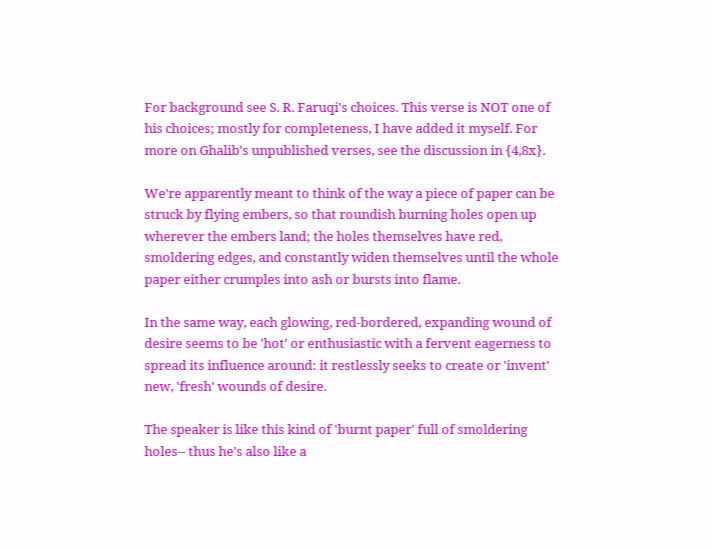For background see S. R. Faruqi's choices. This verse is NOT one of his choices; mostly for completeness, I have added it myself. For more on Ghalib's unpublished verses, see the discussion in {4,8x}.

We're apparently meant to think of the way a piece of paper can be struck by flying embers, so that roundish burning holes open up wherever the embers land; the holes themselves have red, smoldering edges, and constantly widen themselves until the whole paper either crumples into ash or bursts into flame.

In the same way, each glowing, red-bordered, expanding wound of desire seems to be 'hot' or enthusiastic with a fervent eagerness to spread its influence around: it restlessly seeks to create or 'invent' new, 'fresh' wounds of desire.

The speaker is like this kind of 'burnt paper' full of smoldering holes-- thus he's also like a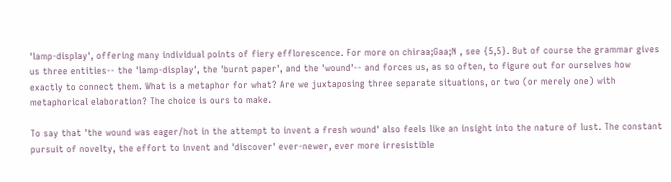'lamp-display', offering many individual points of fiery efflorescence. For more on chiraa;Gaa;N , see {5,5}. But of course the grammar gives us three entities-- the 'lamp-display', the 'burnt paper', and the 'wound'-- and forces us, as so often, to figure out for ourselves how exactly to connect them. What is a metaphor for what? Are we juxtaposing three separate situations, or two (or merely one) with metaphorical elaboration? The choice is ours to make.

To say that 'the wound was eager/hot in the attempt to invent a fresh wound' also feels like an insight into the nature of lust. The constant pursuit of novelty, the effort to invent and 'discover' ever-newer, ever more irresistible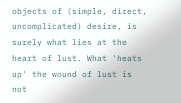objects of (simple, direct, uncomplicated) desire, is surely what lies at the heart of lust. What 'heats up' the wound of lust is not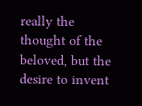really the thought of the beloved, but the desire to invent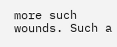more such wounds. Such a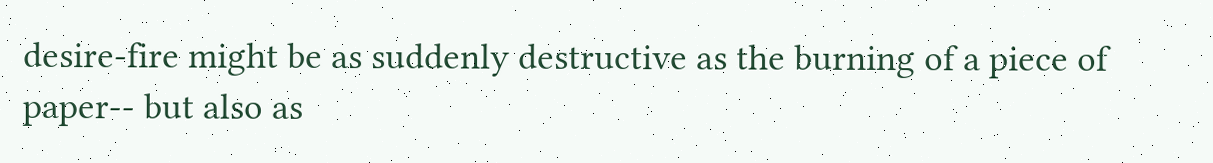desire-fire might be as suddenly destructive as the burning of a piece of paper-- but also as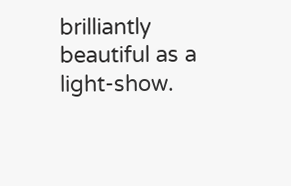brilliantly beautiful as a light-show.